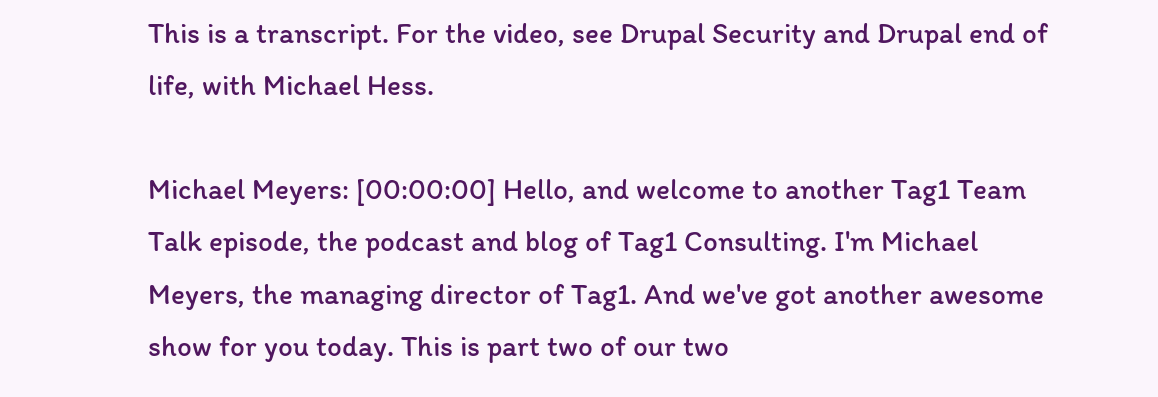This is a transcript. For the video, see Drupal Security and Drupal end of life, with Michael Hess.

Michael Meyers: [00:00:00] Hello, and welcome to another Tag1 Team Talk episode, the podcast and blog of Tag1 Consulting. I'm Michael Meyers, the managing director of Tag1. And we've got another awesome show for you today. This is part two of our two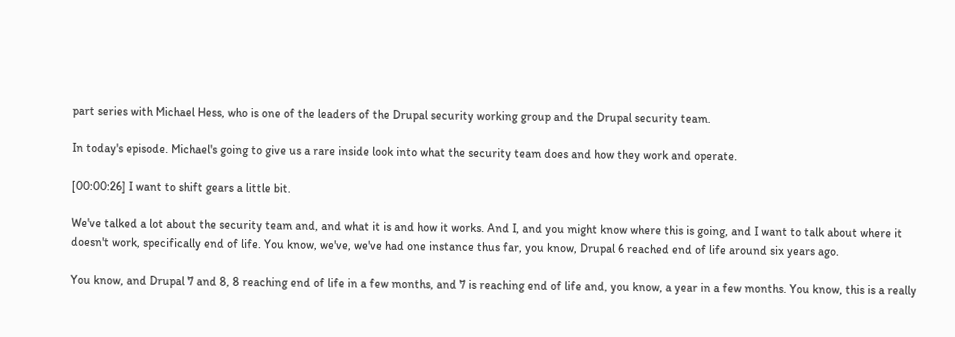part series with Michael Hess, who is one of the leaders of the Drupal security working group and the Drupal security team.

In today's episode. Michael's going to give us a rare inside look into what the security team does and how they work and operate.

[00:00:26] I want to shift gears a little bit.

We've talked a lot about the security team and, and what it is and how it works. And I, and you might know where this is going, and I want to talk about where it doesn't work, specifically end of life. You know, we've, we've had one instance thus far, you know, Drupal 6 reached end of life around six years ago.

You know, and Drupal 7 and 8, 8 reaching end of life in a few months, and 7 is reaching end of life and, you know, a year in a few months. You know, this is a really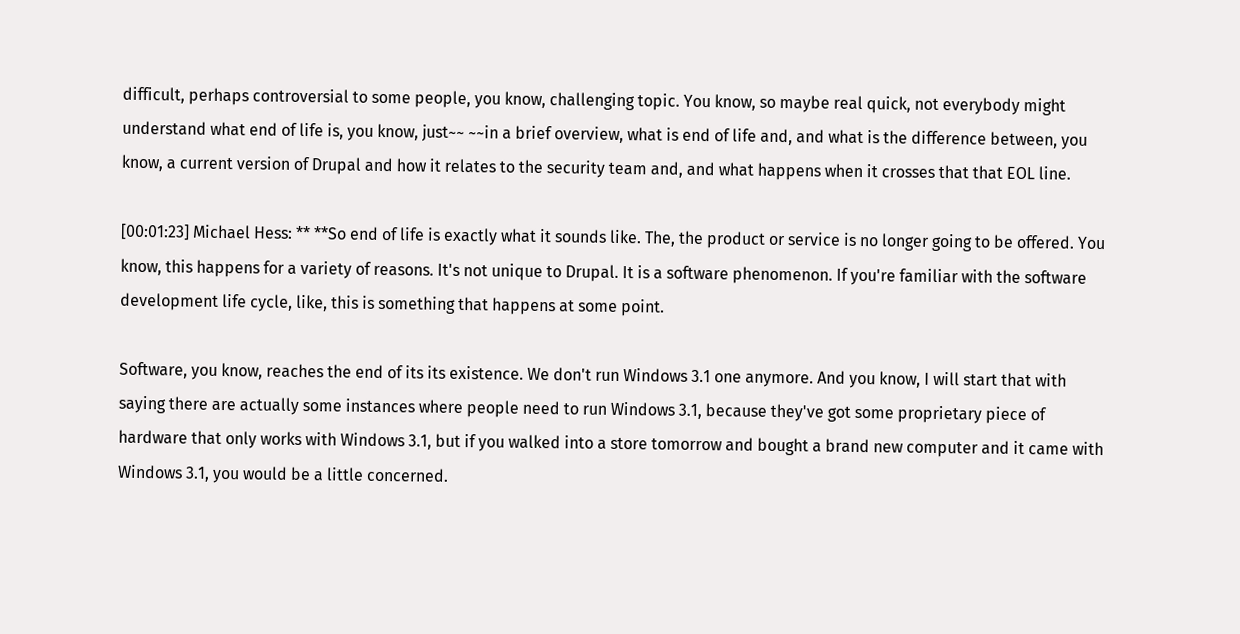difficult, perhaps controversial to some people, you know, challenging topic. You know, so maybe real quick, not everybody might understand what end of life is, you know, just~~ ~~in a brief overview, what is end of life and, and what is the difference between, you know, a current version of Drupal and how it relates to the security team and, and what happens when it crosses that that EOL line.

[00:01:23] Michael Hess: ** **So end of life is exactly what it sounds like. The, the product or service is no longer going to be offered. You know, this happens for a variety of reasons. It's not unique to Drupal. It is a software phenomenon. If you're familiar with the software development life cycle, like, this is something that happens at some point.

Software, you know, reaches the end of its its existence. We don't run Windows 3.1 one anymore. And you know, I will start that with saying there are actually some instances where people need to run Windows 3.1, because they've got some proprietary piece of hardware that only works with Windows 3.1, but if you walked into a store tomorrow and bought a brand new computer and it came with Windows 3.1, you would be a little concerned.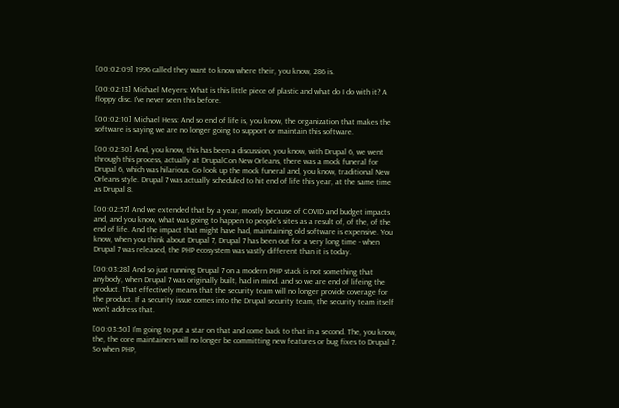[00:02:09] 1996 called they want to know where their, you know, 286 is.

[00:02:13] Michael Meyers: What is this little piece of plastic and what do I do with it? A floppy disc. I've never seen this before.

[00:02:10] Michael Hess: And so end of life is, you know, the organization that makes the software is saying we are no longer going to support or maintain this software.

[00:02:30] And, you know, this has been a discussion, you know, with Drupal 6, we went through this process, actually at DrupalCon New Orleans, there was a mock funeral for Drupal 6, which was hilarious. Go look up the mock funeral and, you know, traditional New Orleans style. Drupal 7 was actually scheduled to hit end of life this year, at the same time as Drupal 8.

[00:02:57] And we extended that by a year, mostly because of COVID and budget impacts and, and you know, what was going to happen to people's sites as a result of, of the, of the end of life. And the impact that might have had, maintaining old software is expensive. You know, when you think about Drupal 7, Drupal 7 has been out for a very long time - when Drupal 7 was released, the PHP ecosystem was vastly different than it is today.

[00:03:28] And so just running Drupal 7 on a modern PHP stack is not something that anybody, when Drupal 7 was originally built, had in mind. and so we are end of lifeing the product. That effectively means that the security team will no longer provide coverage for the product. If a security issue comes into the Drupal security team, the security team itself won't address that.

[00:03:50] I'm going to put a star on that and come back to that in a second. The, you know, the, the core maintainers will no longer be committing new features or bug fixes to Drupal 7. So when PHP,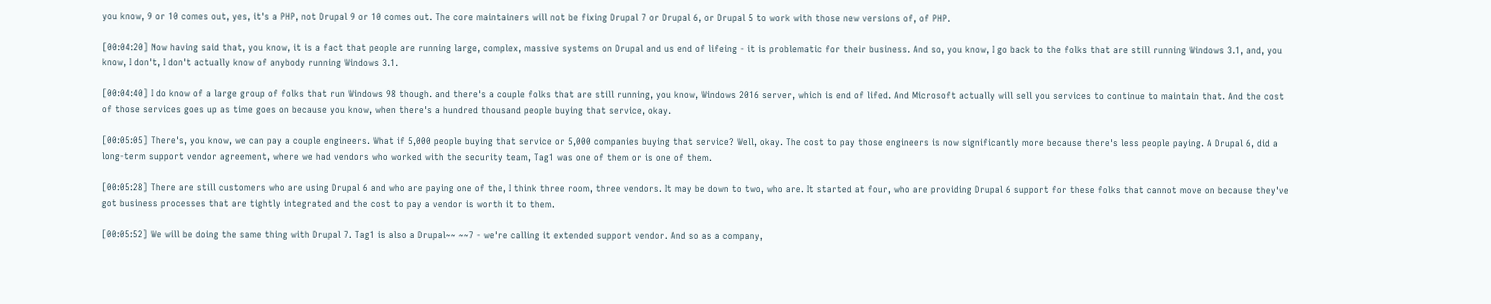you know, 9 or 10 comes out, yes, it's a PHP, not Drupal 9 or 10 comes out. The core maintainers will not be fixing Drupal 7 or Drupal 6, or Drupal 5 to work with those new versions of, of PHP.

[00:04:20] Now having said that, you know, it is a fact that people are running large, complex, massive systems on Drupal and us end of lifeing - it is problematic for their business. And so, you know, I go back to the folks that are still running Windows 3.1, and, you know, I don't, I don't actually know of anybody running Windows 3.1.

[00:04:40] I do know of a large group of folks that run Windows 98 though. and there's a couple folks that are still running, you know, Windows 2016 server, which is end of lifed. And Microsoft actually will sell you services to continue to maintain that. And the cost of those services goes up as time goes on because you know, when there's a hundred thousand people buying that service, okay.

[00:05:05] There's, you know, we can pay a couple engineers. What if 5,000 people buying that service or 5,000 companies buying that service? Well, okay. The cost to pay those engineers is now significantly more because there's less people paying. A Drupal 6, did a long-term support vendor agreement, where we had vendors who worked with the security team, Tag1 was one of them or is one of them.

[00:05:28] There are still customers who are using Drupal 6 and who are paying one of the, I think three room, three vendors. It may be down to two, who are. It started at four, who are providing Drupal 6 support for these folks that cannot move on because they've got business processes that are tightly integrated and the cost to pay a vendor is worth it to them.

[00:05:52] We will be doing the same thing with Drupal 7. Tag1 is also a Drupal~~ ~~7 - we're calling it extended support vendor. And so as a company,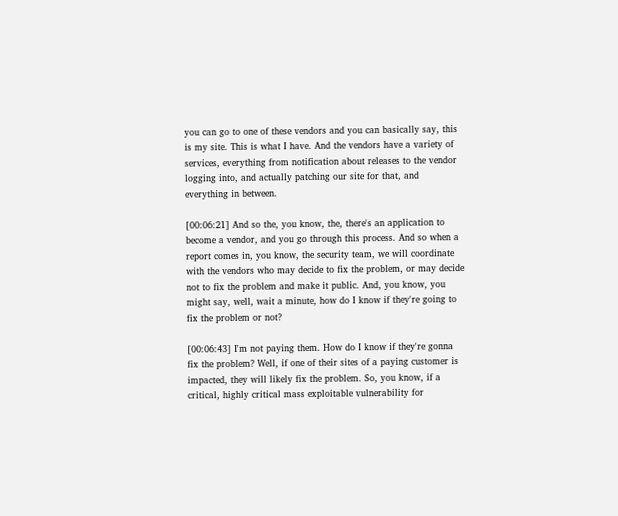you can go to one of these vendors and you can basically say, this is my site. This is what I have. And the vendors have a variety of services, everything from notification about releases to the vendor logging into, and actually patching our site for that, and everything in between.

[00:06:21] And so the, you know, the, there's an application to become a vendor, and you go through this process. And so when a report comes in, you know, the security team, we will coordinate with the vendors who may decide to fix the problem, or may decide not to fix the problem and make it public. And, you know, you might say, well, wait a minute, how do I know if they're going to fix the problem or not?

[00:06:43] I'm not paying them. How do I know if they're gonna fix the problem? Well, if one of their sites of a paying customer is impacted, they will likely fix the problem. So, you know, if a critical, highly critical mass exploitable vulnerability for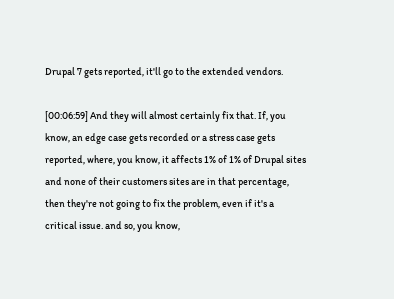Drupal 7 gets reported, it'll go to the extended vendors.

[00:06:59] And they will almost certainly fix that. If, you know, an edge case gets recorded or a stress case gets reported, where, you know, it affects 1% of 1% of Drupal sites and none of their customers sites are in that percentage, then they're not going to fix the problem, even if it's a critical issue. and so, you know,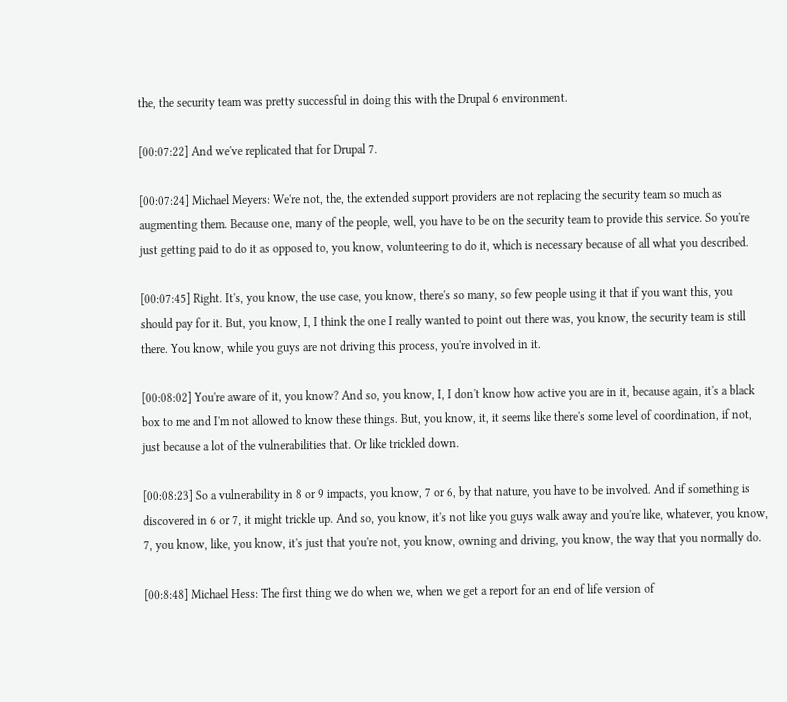the, the security team was pretty successful in doing this with the Drupal 6 environment.

[00:07:22] And we've replicated that for Drupal 7.

[00:07:24] Michael Meyers: We're not, the, the extended support providers are not replacing the security team so much as augmenting them. Because one, many of the people, well, you have to be on the security team to provide this service. So you're just getting paid to do it as opposed to, you know, volunteering to do it, which is necessary because of all what you described.

[00:07:45] Right. It's, you know, the use case, you know, there's so many, so few people using it that if you want this, you should pay for it. But, you know, I, I think the one I really wanted to point out there was, you know, the security team is still there. You know, while you guys are not driving this process, you're involved in it.

[00:08:02] You're aware of it, you know? And so, you know, I, I don't know how active you are in it, because again, it's a black box to me and I'm not allowed to know these things. But, you know, it, it seems like there's some level of coordination, if not, just because a lot of the vulnerabilities that. Or like trickled down.

[00:08:23] So a vulnerability in 8 or 9 impacts, you know, 7 or 6, by that nature, you have to be involved. And if something is discovered in 6 or 7, it might trickle up. And so, you know, it's not like you guys walk away and you're like, whatever, you know, 7, you know, like, you know, it's just that you're not, you know, owning and driving, you know, the way that you normally do.

[00:8:48] Michael Hess: The first thing we do when we, when we get a report for an end of life version of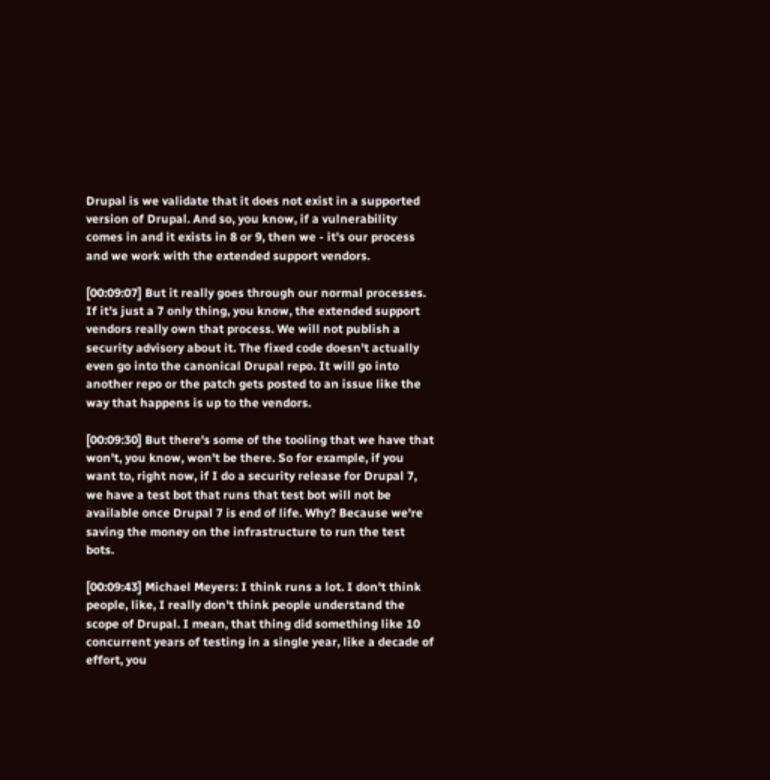Drupal is we validate that it does not exist in a supported version of Drupal. And so, you know, if a vulnerability comes in and it exists in 8 or 9, then we - it's our process and we work with the extended support vendors.

[00:09:07] But it really goes through our normal processes. If it's just a 7 only thing, you know, the extended support vendors really own that process. We will not publish a security advisory about it. The fixed code doesn't actually even go into the canonical Drupal repo. It will go into another repo or the patch gets posted to an issue like the way that happens is up to the vendors.

[00:09:30] But there's some of the tooling that we have that won't, you know, won't be there. So for example, if you want to, right now, if I do a security release for Drupal 7, we have a test bot that runs that test bot will not be available once Drupal 7 is end of life. Why? Because we're saving the money on the infrastructure to run the test bots.

[00:09:43] Michael Meyers: I think runs a lot. I don't think people, like, I really don't think people understand the scope of Drupal. I mean, that thing did something like 10 concurrent years of testing in a single year, like a decade of effort, you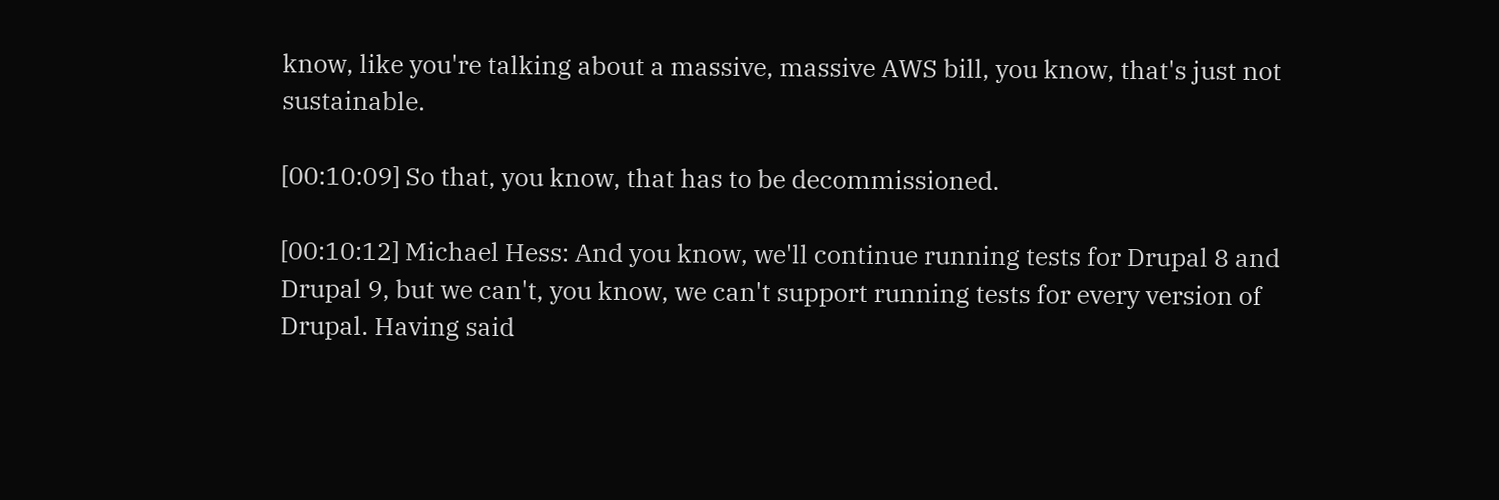know, like you're talking about a massive, massive AWS bill, you know, that's just not sustainable.

[00:10:09] So that, you know, that has to be decommissioned.

[00:10:12] Michael Hess: And you know, we'll continue running tests for Drupal 8 and Drupal 9, but we can't, you know, we can't support running tests for every version of Drupal. Having said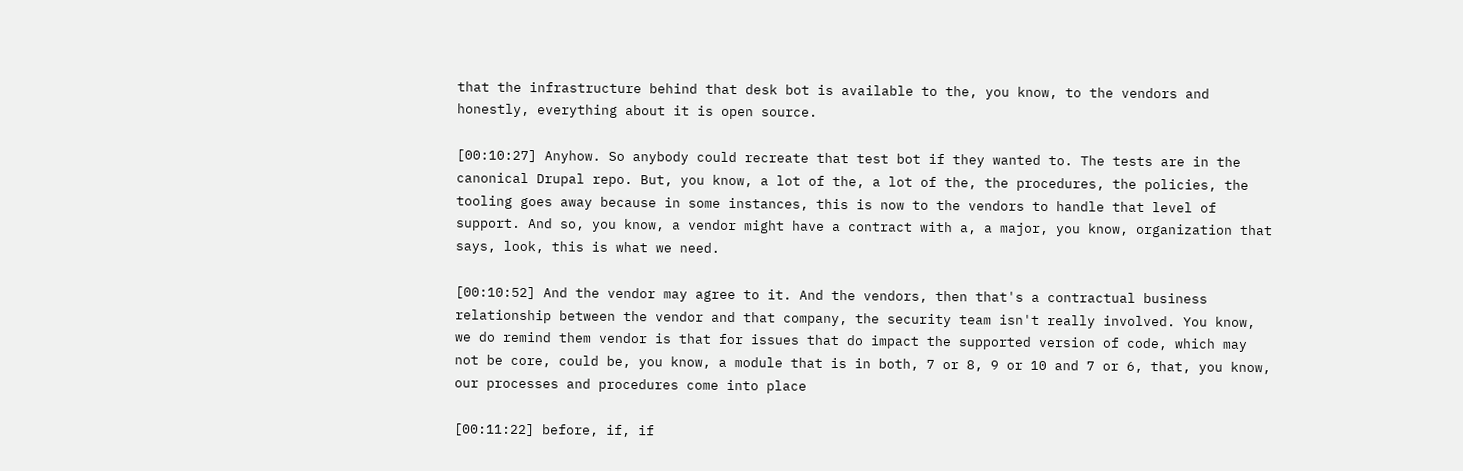that the infrastructure behind that desk bot is available to the, you know, to the vendors and honestly, everything about it is open source.

[00:10:27] Anyhow. So anybody could recreate that test bot if they wanted to. The tests are in the canonical Drupal repo. But, you know, a lot of the, a lot of the, the procedures, the policies, the tooling goes away because in some instances, this is now to the vendors to handle that level of support. And so, you know, a vendor might have a contract with a, a major, you know, organization that says, look, this is what we need.

[00:10:52] And the vendor may agree to it. And the vendors, then that's a contractual business relationship between the vendor and that company, the security team isn't really involved. You know, we do remind them vendor is that for issues that do impact the supported version of code, which may not be core, could be, you know, a module that is in both, 7 or 8, 9 or 10 and 7 or 6, that, you know, our processes and procedures come into place

[00:11:22] before, if, if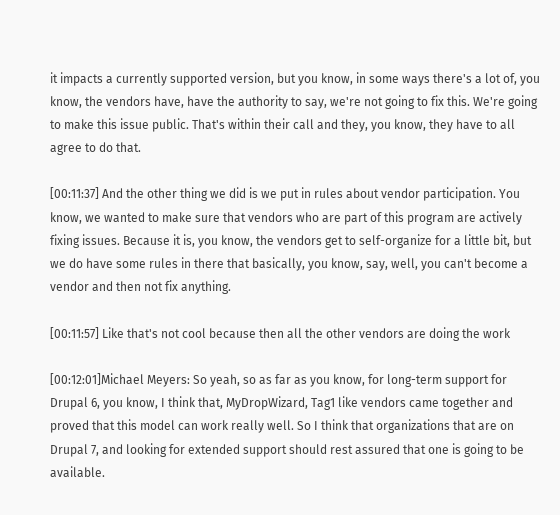it impacts a currently supported version, but you know, in some ways there's a lot of, you know, the vendors have, have the authority to say, we're not going to fix this. We're going to make this issue public. That's within their call and they, you know, they have to all agree to do that.

[00:11:37] And the other thing we did is we put in rules about vendor participation. You know, we wanted to make sure that vendors who are part of this program are actively fixing issues. Because it is, you know, the vendors get to self-organize for a little bit, but we do have some rules in there that basically, you know, say, well, you can't become a vendor and then not fix anything.

[00:11:57] Like that's not cool because then all the other vendors are doing the work

[00:12:01]Michael Meyers: So yeah, so as far as you know, for long-term support for Drupal 6, you know, I think that, MyDropWizard, Tag1 like vendors came together and proved that this model can work really well. So I think that organizations that are on Drupal 7, and looking for extended support should rest assured that one is going to be available.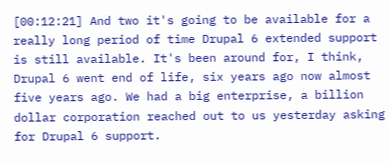[00:12:21] And two it's going to be available for a really long period of time Drupal 6 extended support is still available. It's been around for, I think, Drupal 6 went end of life, six years ago now almost five years ago. We had a big enterprise, a billion dollar corporation reached out to us yesterday asking for Drupal 6 support.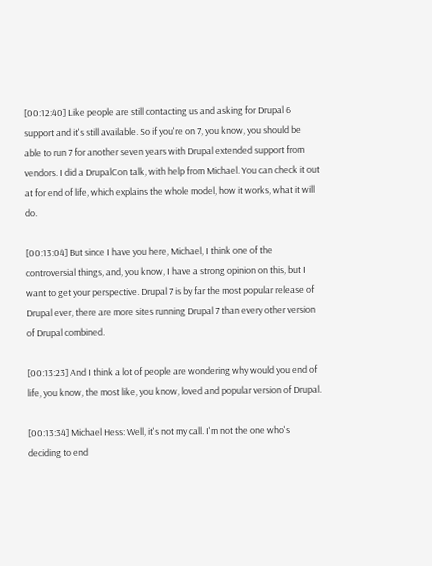[00:12:40] Like people are still contacting us and asking for Drupal 6 support and it's still available. So if you're on 7, you know, you should be able to run 7 for another seven years with Drupal extended support from vendors. I did a DrupalCon talk, with help from Michael. You can check it out at for end of life, which explains the whole model, how it works, what it will do.

[00:13:04] But since I have you here, Michael, I think one of the controversial things, and, you know, I have a strong opinion on this, but I want to get your perspective. Drupal 7 is by far the most popular release of Drupal ever, there are more sites running Drupal 7 than every other version of Drupal combined.

[00:13:23] And I think a lot of people are wondering why would you end of life, you know, the most like, you know, loved and popular version of Drupal.

[00:13:34] Michael Hess: Well, it's not my call. I'm not the one who's deciding to end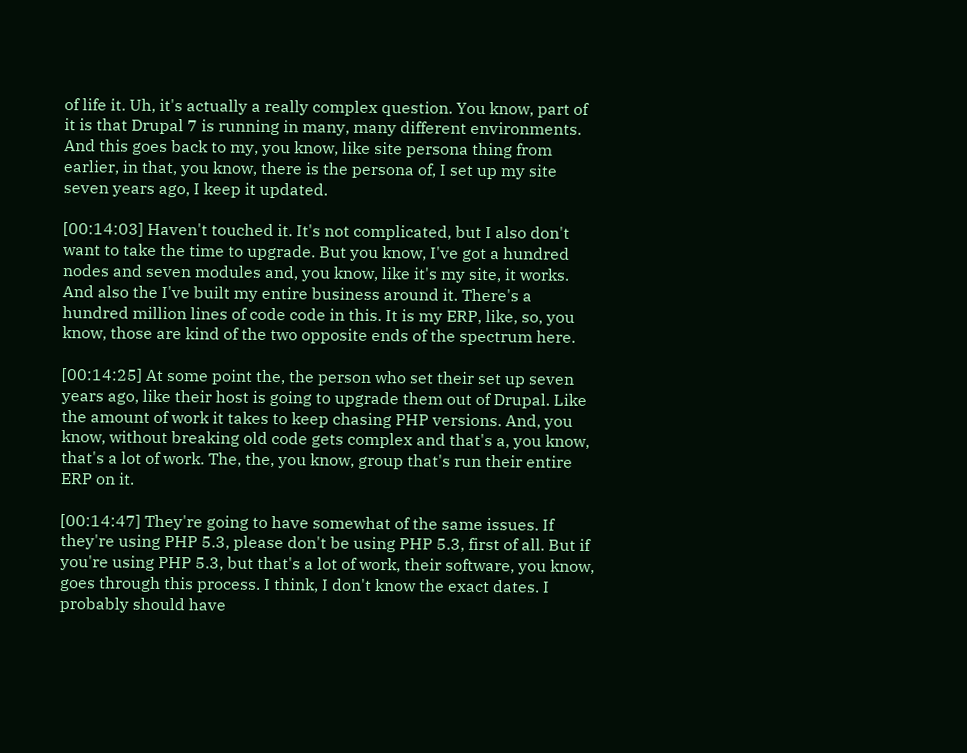of life it. Uh, it's actually a really complex question. You know, part of it is that Drupal 7 is running in many, many different environments. And this goes back to my, you know, like site persona thing from earlier, in that, you know, there is the persona of, I set up my site seven years ago, I keep it updated.

[00:14:03] Haven't touched it. It's not complicated, but I also don't want to take the time to upgrade. But you know, I've got a hundred nodes and seven modules and, you know, like it's my site, it works. And also the I've built my entire business around it. There's a hundred million lines of code code in this. It is my ERP, like, so, you know, those are kind of the two opposite ends of the spectrum here.

[00:14:25] At some point the, the person who set their set up seven years ago, like their host is going to upgrade them out of Drupal. Like the amount of work it takes to keep chasing PHP versions. And, you know, without breaking old code gets complex and that's a, you know, that's a lot of work. The, the, you know, group that's run their entire ERP on it.

[00:14:47] They're going to have somewhat of the same issues. If they're using PHP 5.3, please don't be using PHP 5.3, first of all. But if you're using PHP 5.3, but that's a lot of work, their software, you know, goes through this process. I think, I don't know the exact dates. I probably should have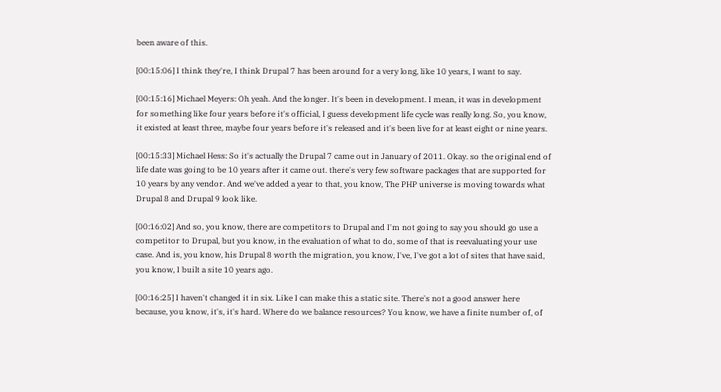been aware of this.

[00:15:06] I think they're, I think Drupal 7 has been around for a very long, like 10 years, I want to say.

[00:15:16] Michael Meyers: Oh yeah. And the longer. It's been in development. I mean, it was in development for something like four years before it's official, I guess development life cycle was really long. So, you know, it existed at least three, maybe four years before it's released and it's been live for at least eight or nine years.

[00:15:33] Michael Hess: So it's actually the Drupal 7 came out in January of 2011. Okay. so the original end of life date was going to be 10 years after it came out. there's very few software packages that are supported for 10 years by any vendor. And we've added a year to that, you know, The PHP universe is moving towards what Drupal 8 and Drupal 9 look like.

[00:16:02] And so, you know, there are competitors to Drupal and I'm not going to say you should go use a competitor to Drupal, but you know, in the evaluation of what to do, some of that is reevaluating your use case. And is, you know, his Drupal 8 worth the migration, you know, I've, I've got a lot of sites that have said, you know, I built a site 10 years ago.

[00:16:25] I haven't changed it in six. Like I can make this a static site. There's not a good answer here because, you know, it's, it's hard. Where do we balance resources? You know, we have a finite number of, of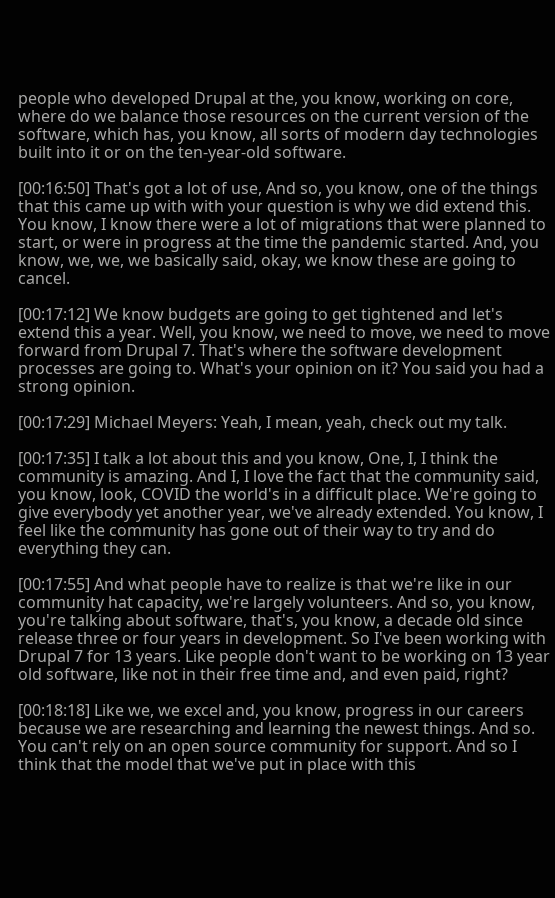people who developed Drupal at the, you know, working on core, where do we balance those resources on the current version of the software, which has, you know, all sorts of modern day technologies built into it or on the ten-year-old software.

[00:16:50] That's got a lot of use, And so, you know, one of the things that this came up with with your question is why we did extend this. You know, I know there were a lot of migrations that were planned to start, or were in progress at the time the pandemic started. And, you know, we, we, we basically said, okay, we know these are going to cancel.

[00:17:12] We know budgets are going to get tightened and let's extend this a year. Well, you know, we need to move, we need to move forward from Drupal 7. That's where the software development processes are going to. What's your opinion on it? You said you had a strong opinion.

[00:17:29] Michael Meyers: Yeah, I mean, yeah, check out my talk.

[00:17:35] I talk a lot about this and you know, One, I, I think the community is amazing. And I, I love the fact that the community said, you know, look, COVID the world's in a difficult place. We're going to give everybody yet another year, we've already extended. You know, I feel like the community has gone out of their way to try and do everything they can.

[00:17:55] And what people have to realize is that we're like in our community hat capacity, we're largely volunteers. And so, you know, you're talking about software, that's, you know, a decade old since release three or four years in development. So I've been working with Drupal 7 for 13 years. Like people don't want to be working on 13 year old software, like not in their free time and, and even paid, right?

[00:18:18] Like we, we excel and, you know, progress in our careers because we are researching and learning the newest things. And so. You can't rely on an open source community for support. And so I think that the model that we've put in place with this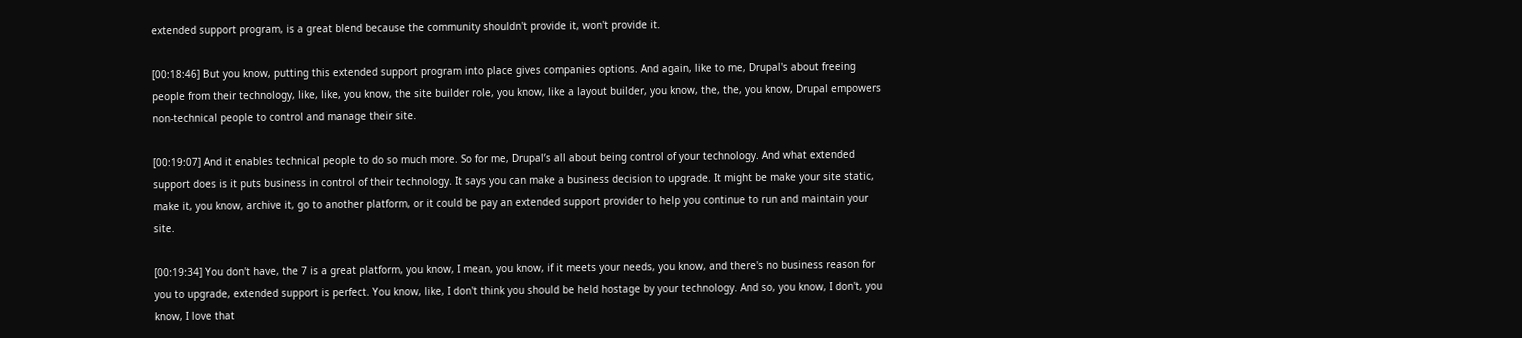extended support program, is a great blend because the community shouldn't provide it, won't provide it.

[00:18:46] But you know, putting this extended support program into place gives companies options. And again, like to me, Drupal's about freeing people from their technology, like, like, you know, the site builder role, you know, like a layout builder, you know, the, the, you know, Drupal empowers non-technical people to control and manage their site.

[00:19:07] And it enables technical people to do so much more. So for me, Drupal’s all about being control of your technology. And what extended support does is it puts business in control of their technology. It says you can make a business decision to upgrade. It might be make your site static, make it, you know, archive it, go to another platform, or it could be pay an extended support provider to help you continue to run and maintain your site.

[00:19:34] You don't have, the 7 is a great platform, you know, I mean, you know, if it meets your needs, you know, and there's no business reason for you to upgrade, extended support is perfect. You know, like, I don't think you should be held hostage by your technology. And so, you know, I don't, you know, I love that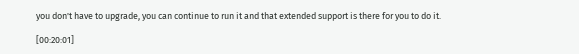you don't have to upgrade, you can continue to run it and that extended support is there for you to do it.

[00:20:01]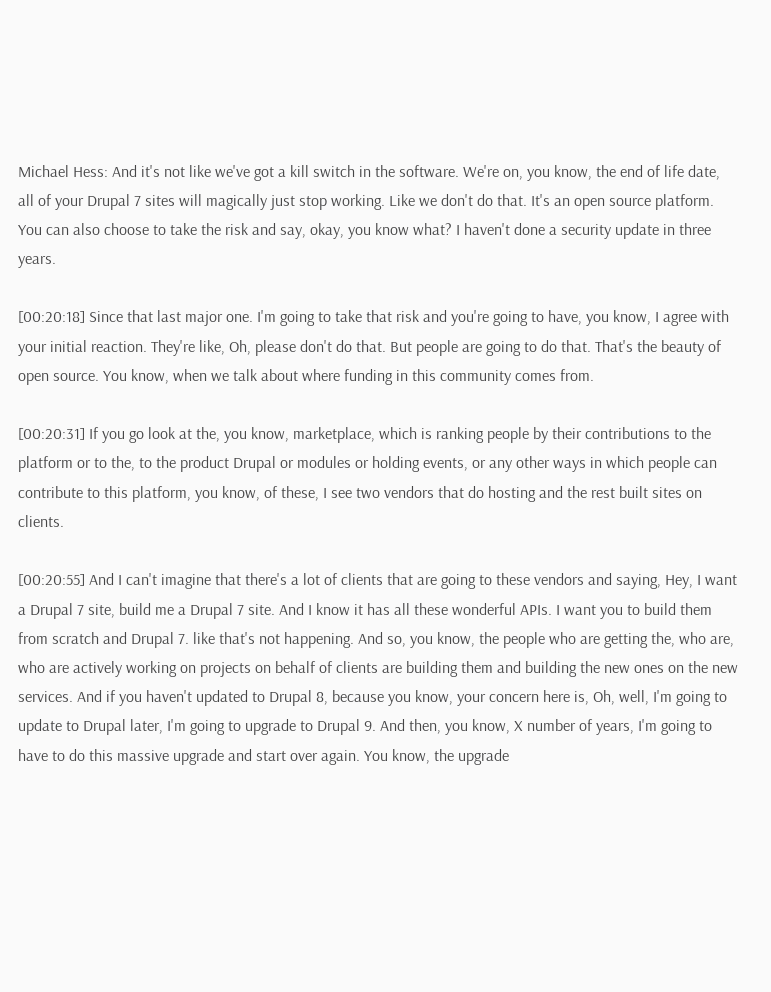Michael Hess: And it's not like we've got a kill switch in the software. We're on, you know, the end of life date, all of your Drupal 7 sites will magically just stop working. Like we don't do that. It's an open source platform. You can also choose to take the risk and say, okay, you know what? I haven't done a security update in three years.

[00:20:18] Since that last major one. I'm going to take that risk and you're going to have, you know, I agree with your initial reaction. They're like, Oh, please don't do that. But people are going to do that. That's the beauty of open source. You know, when we talk about where funding in this community comes from.

[00:20:31] If you go look at the, you know, marketplace, which is ranking people by their contributions to the platform or to the, to the product Drupal or modules or holding events, or any other ways in which people can contribute to this platform, you know, of these, I see two vendors that do hosting and the rest built sites on clients.

[00:20:55] And I can't imagine that there's a lot of clients that are going to these vendors and saying, Hey, I want a Drupal 7 site, build me a Drupal 7 site. And I know it has all these wonderful APIs. I want you to build them from scratch and Drupal 7. like that's not happening. And so, you know, the people who are getting the, who are, who are actively working on projects on behalf of clients are building them and building the new ones on the new services. And if you haven't updated to Drupal 8, because you know, your concern here is, Oh, well, I'm going to update to Drupal later, I'm going to upgrade to Drupal 9. And then, you know, X number of years, I'm going to have to do this massive upgrade and start over again. You know, the upgrade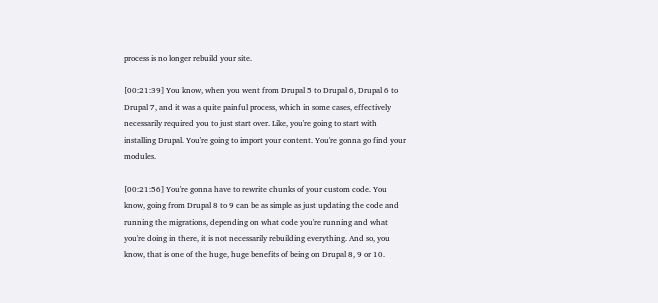process is no longer rebuild your site.

[00:21:39] You know, when you went from Drupal 5 to Drupal 6, Drupal 6 to Drupal 7, and it was a quite painful process, which in some cases, effectively necessarily required you to just start over. Like, you're going to start with installing Drupal. You're going to import your content. You're gonna go find your modules.

[00:21:56] You're gonna have to rewrite chunks of your custom code. You know, going from Drupal 8 to 9 can be as simple as just updating the code and running the migrations, depending on what code you're running and what you're doing in there, it is not necessarily rebuilding everything. And so, you know, that is one of the huge, huge benefits of being on Drupal 8, 9 or 10.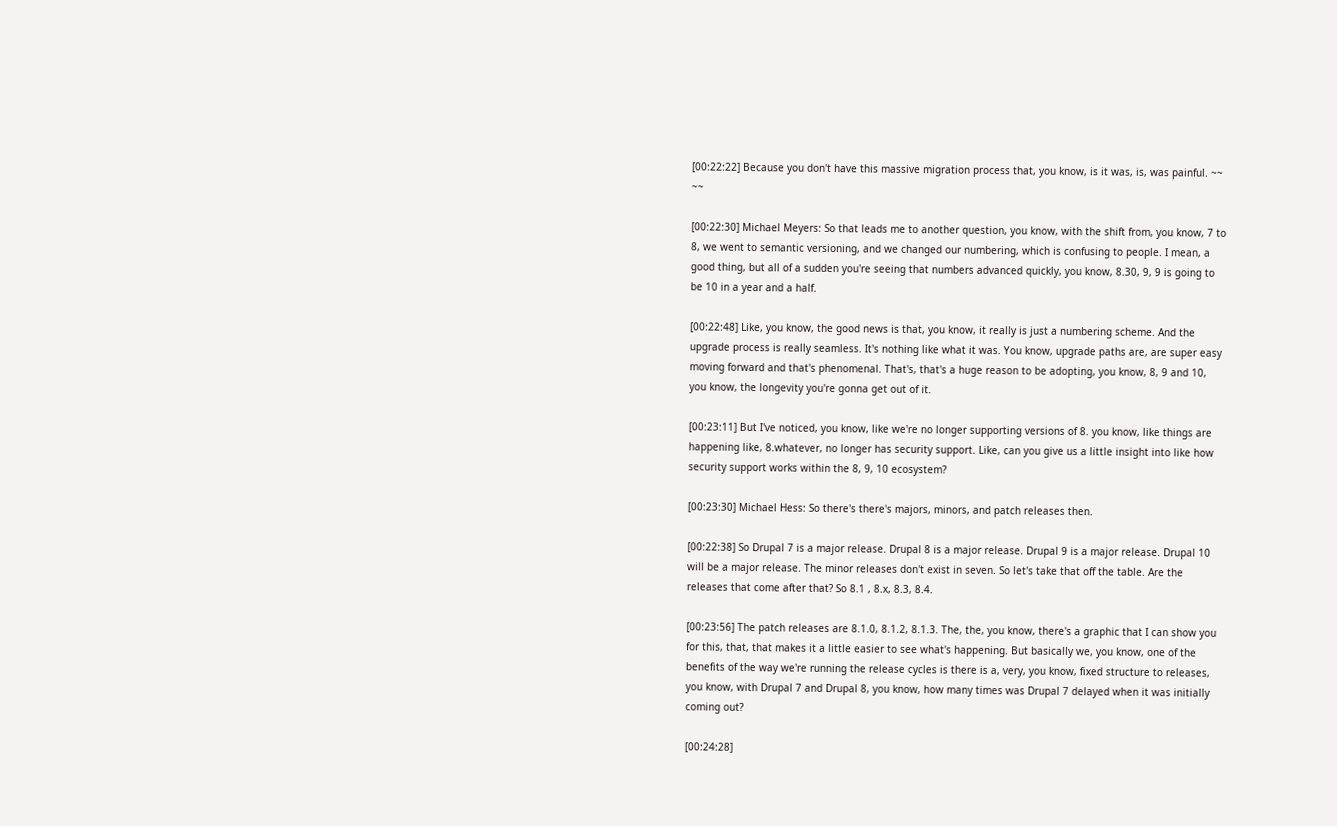[00:22:22] Because you don't have this massive migration process that, you know, is it was, is, was painful. ~~ ~~

[00:22:30] Michael Meyers: So that leads me to another question, you know, with the shift from, you know, 7 to 8, we went to semantic versioning, and we changed our numbering, which is confusing to people. I mean, a good thing, but all of a sudden you're seeing that numbers advanced quickly, you know, 8.30, 9, 9 is going to be 10 in a year and a half.

[00:22:48] Like, you know, the good news is that, you know, it really is just a numbering scheme. And the upgrade process is really seamless. It's nothing like what it was. You know, upgrade paths are, are super easy moving forward and that's phenomenal. That's, that's a huge reason to be adopting, you know, 8, 9 and 10, you know, the longevity you're gonna get out of it.

[00:23:11] But I've noticed, you know, like we're no longer supporting versions of 8. you know, like things are happening like, 8.whatever, no longer has security support. Like, can you give us a little insight into like how security support works within the 8, 9, 10 ecosystem?

[00:23:30] Michael Hess: So there's there's majors, minors, and patch releases then.

[00:22:38] So Drupal 7 is a major release. Drupal 8 is a major release. Drupal 9 is a major release. Drupal 10 will be a major release. The minor releases don't exist in seven. So let's take that off the table. Are the releases that come after that? So 8.1 , 8.x, 8.3, 8.4.

[00:23:56] The patch releases are 8.1.0, 8.1.2, 8.1.3. The, the, you know, there's a graphic that I can show you for this, that, that makes it a little easier to see what's happening. But basically we, you know, one of the benefits of the way we're running the release cycles is there is a, very, you know, fixed structure to releases, you know, with Drupal 7 and Drupal 8, you know, how many times was Drupal 7 delayed when it was initially coming out?

[00:24:28]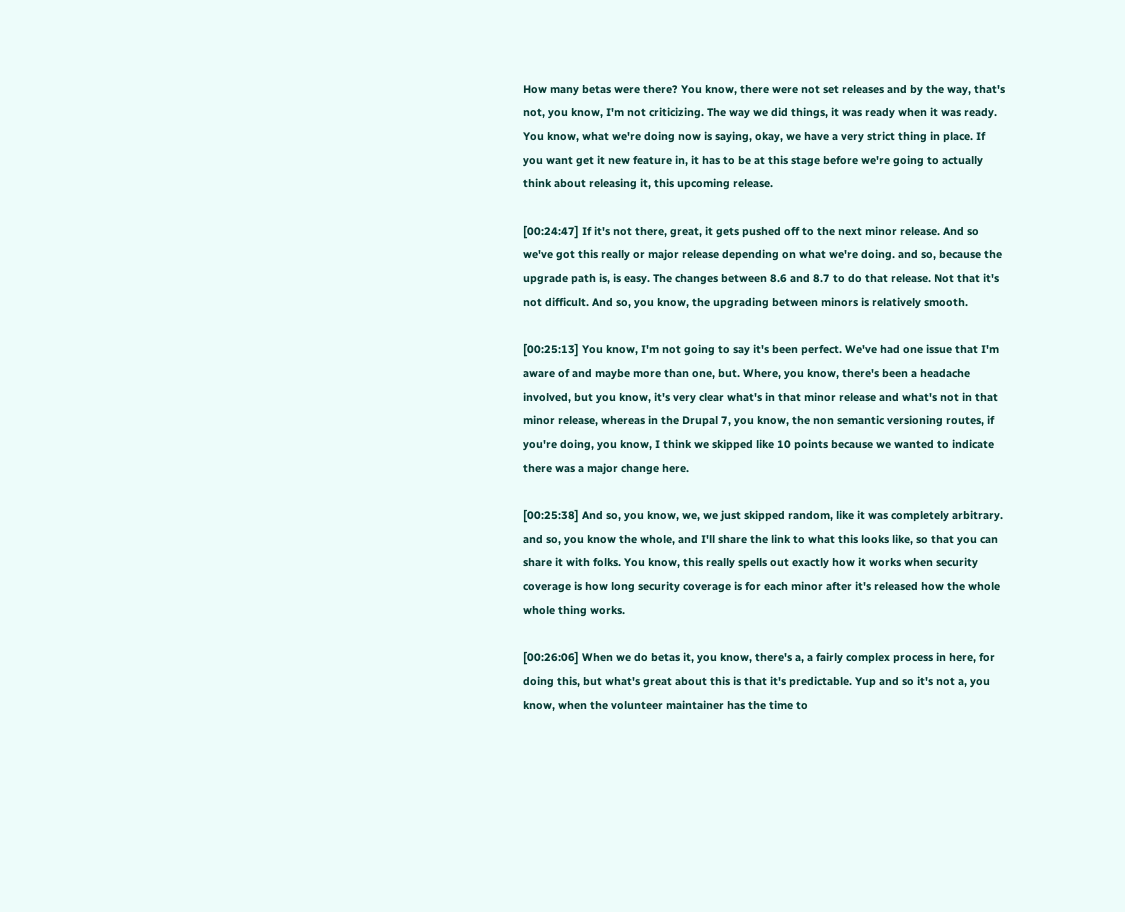How many betas were there? You know, there were not set releases and by the way, that's not, you know, I'm not criticizing. The way we did things, it was ready when it was ready. You know, what we're doing now is saying, okay, we have a very strict thing in place. If you want get it new feature in, it has to be at this stage before we're going to actually think about releasing it, this upcoming release.

[00:24:47] If it's not there, great, it gets pushed off to the next minor release. And so we've got this really or major release depending on what we're doing. and so, because the upgrade path is, is easy. The changes between 8.6 and 8.7 to do that release. Not that it's not difficult. And so, you know, the upgrading between minors is relatively smooth.

[00:25:13] You know, I'm not going to say it's been perfect. We've had one issue that I'm aware of and maybe more than one, but. Where, you know, there's been a headache involved, but you know, it's very clear what's in that minor release and what's not in that minor release, whereas in the Drupal 7, you know, the non semantic versioning routes, if you're doing, you know, I think we skipped like 10 points because we wanted to indicate there was a major change here.

[00:25:38] And so, you know, we, we just skipped random, like it was completely arbitrary. and so, you know the whole, and I'll share the link to what this looks like, so that you can share it with folks. You know, this really spells out exactly how it works when security coverage is how long security coverage is for each minor after it's released how the whole whole thing works.

[00:26:06] When we do betas it, you know, there's a, a fairly complex process in here, for doing this, but what's great about this is that it's predictable. Yup and so it's not a, you know, when the volunteer maintainer has the time to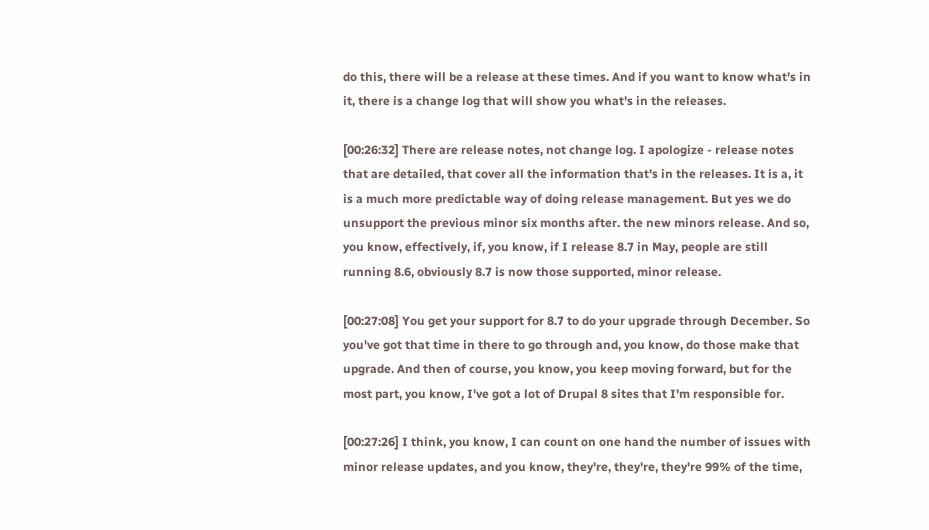do this, there will be a release at these times. And if you want to know what's in it, there is a change log that will show you what's in the releases.

[00:26:32] There are release notes, not change log. I apologize - release notes that are detailed, that cover all the information that's in the releases. It is a, it is a much more predictable way of doing release management. But yes we do unsupport the previous minor six months after. the new minors release. And so, you know, effectively, if, you know, if I release 8.7 in May, people are still running 8.6, obviously 8.7 is now those supported, minor release.

[00:27:08] You get your support for 8.7 to do your upgrade through December. So you've got that time in there to go through and, you know, do those make that upgrade. And then of course, you know, you keep moving forward, but for the most part, you know, I've got a lot of Drupal 8 sites that I'm responsible for.

[00:27:26] I think, you know, I can count on one hand the number of issues with minor release updates, and you know, they're, they're, they're 99% of the time,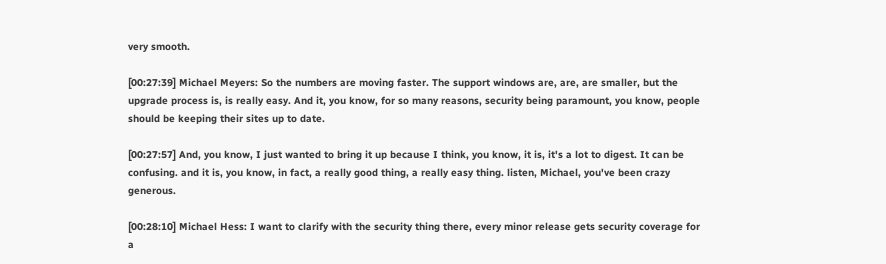very smooth.

[00:27:39] Michael Meyers: So the numbers are moving faster. The support windows are, are, are smaller, but the upgrade process is, is really easy. And it, you know, for so many reasons, security being paramount, you know, people should be keeping their sites up to date.

[00:27:57] And, you know, I just wanted to bring it up because I think, you know, it is, it's a lot to digest. It can be confusing. and it is, you know, in fact, a really good thing, a really easy thing. listen, Michael, you've been crazy generous.

[00:28:10] Michael Hess: I want to clarify with the security thing there, every minor release gets security coverage for a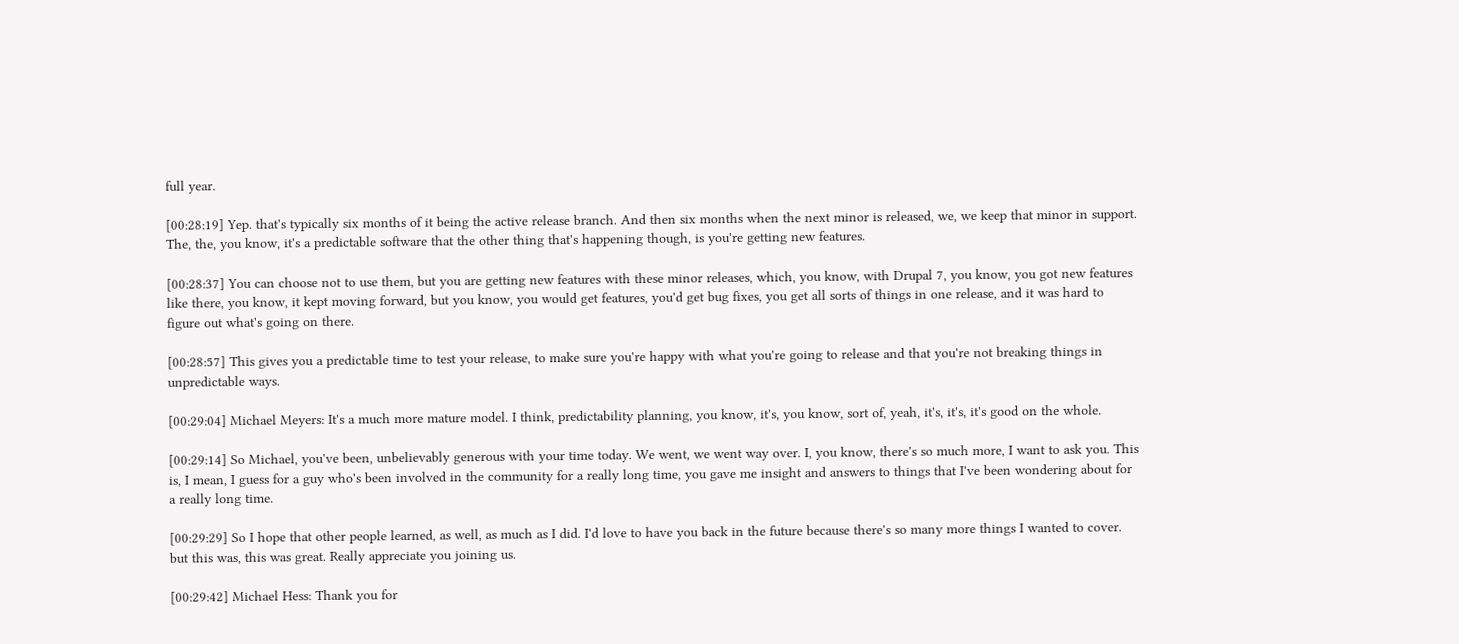full year.

[00:28:19] Yep. that's typically six months of it being the active release branch. And then six months when the next minor is released, we, we keep that minor in support. The, the, you know, it's a predictable software that the other thing that's happening though, is you're getting new features.

[00:28:37] You can choose not to use them, but you are getting new features with these minor releases, which, you know, with Drupal 7, you know, you got new features like there, you know, it kept moving forward, but you know, you would get features, you'd get bug fixes, you get all sorts of things in one release, and it was hard to figure out what's going on there.

[00:28:57] This gives you a predictable time to test your release, to make sure you're happy with what you're going to release and that you're not breaking things in unpredictable ways.

[00:29:04] Michael Meyers: It's a much more mature model. I think, predictability planning, you know, it's, you know, sort of, yeah, it's, it's, it's good on the whole.

[00:29:14] So Michael, you've been, unbelievably generous with your time today. We went, we went way over. I, you know, there's so much more, I want to ask you. This is, I mean, I guess for a guy who's been involved in the community for a really long time, you gave me insight and answers to things that I've been wondering about for a really long time.

[00:29:29] So I hope that other people learned, as well, as much as I did. I'd love to have you back in the future because there's so many more things I wanted to cover. but this was, this was great. Really appreciate you joining us.

[00:29:42] Michael Hess: Thank you for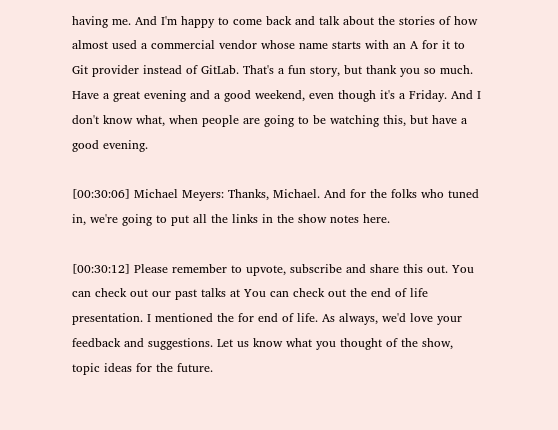having me. And I'm happy to come back and talk about the stories of how almost used a commercial vendor whose name starts with an A for it to Git provider instead of GitLab. That's a fun story, but thank you so much. Have a great evening and a good weekend, even though it's a Friday. And I don't know what, when people are going to be watching this, but have a good evening.

[00:30:06] Michael Meyers: Thanks, Michael. And for the folks who tuned in, we're going to put all the links in the show notes here.

[00:30:12] Please remember to upvote, subscribe and share this out. You can check out our past talks at You can check out the end of life presentation. I mentioned the for end of life. As always, we'd love your feedback and suggestions. Let us know what you thought of the show, topic ideas for the future.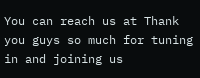You can reach us at Thank you guys so much for tuning in and joining us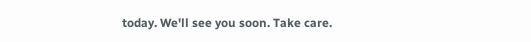today. We'll see you soon. Take care.